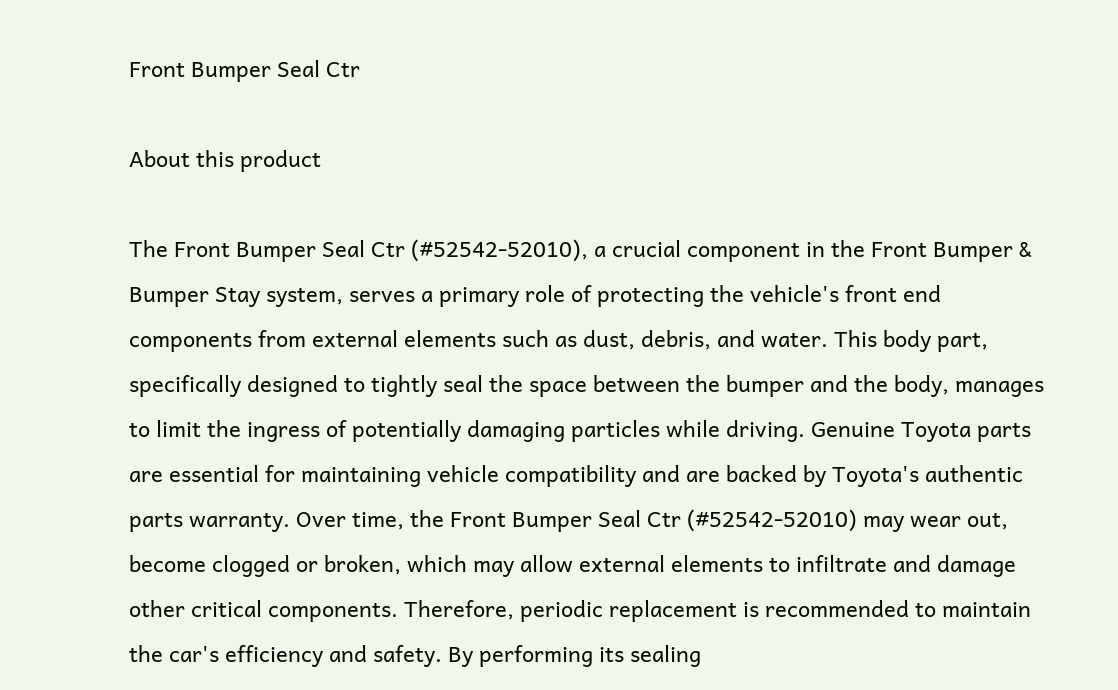Front Bumper Seal Ctr

About this product

The Front Bumper Seal Ctr (#52542-52010), a crucial component in the Front Bumper & Bumper Stay system, serves a primary role of protecting the vehicle's front end components from external elements such as dust, debris, and water. This body part, specifically designed to tightly seal the space between the bumper and the body, manages to limit the ingress of potentially damaging particles while driving. Genuine Toyota parts are essential for maintaining vehicle compatibility and are backed by Toyota's authentic parts warranty. Over time, the Front Bumper Seal Ctr (#52542-52010) may wear out, become clogged or broken, which may allow external elements to infiltrate and damage other critical components. Therefore, periodic replacement is recommended to maintain the car's efficiency and safety. By performing its sealing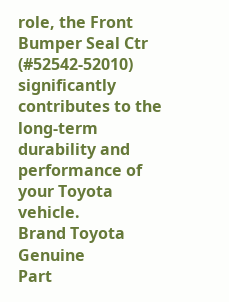role, the Front Bumper Seal Ctr (#52542-52010) significantly contributes to the long-term durability and performance of your Toyota vehicle.
Brand Toyota Genuine
Part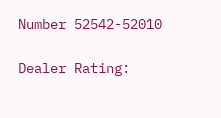Number 52542-52010

Dealer Rating: